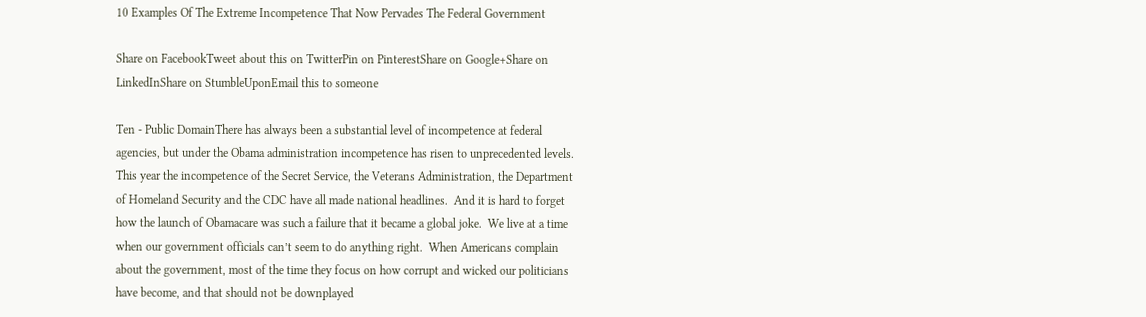10 Examples Of The Extreme Incompetence That Now Pervades The Federal Government

Share on FacebookTweet about this on TwitterPin on PinterestShare on Google+Share on LinkedInShare on StumbleUponEmail this to someone

Ten - Public DomainThere has always been a substantial level of incompetence at federal agencies, but under the Obama administration incompetence has risen to unprecedented levels.  This year the incompetence of the Secret Service, the Veterans Administration, the Department of Homeland Security and the CDC have all made national headlines.  And it is hard to forget how the launch of Obamacare was such a failure that it became a global joke.  We live at a time when our government officials can’t seem to do anything right.  When Americans complain about the government, most of the time they focus on how corrupt and wicked our politicians have become, and that should not be downplayed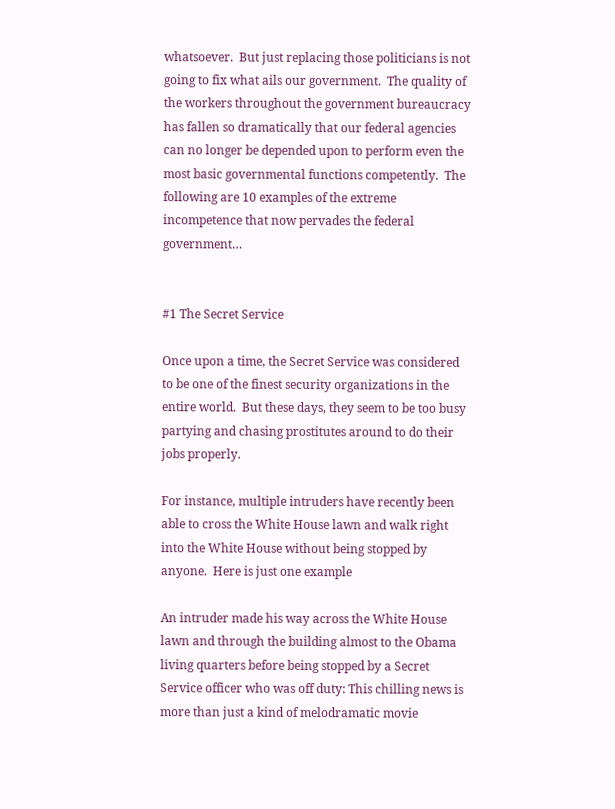whatsoever.  But just replacing those politicians is not going to fix what ails our government.  The quality of the workers throughout the government bureaucracy has fallen so dramatically that our federal agencies can no longer be depended upon to perform even the most basic governmental functions competently.  The following are 10 examples of the extreme incompetence that now pervades the federal government…


#1 The Secret Service

Once upon a time, the Secret Service was considered to be one of the finest security organizations in the entire world.  But these days, they seem to be too busy partying and chasing prostitutes around to do their jobs properly.

For instance, multiple intruders have recently been able to cross the White House lawn and walk right into the White House without being stopped by anyone.  Here is just one example

An intruder made his way across the White House lawn and through the building almost to the Obama living quarters before being stopped by a Secret Service officer who was off duty: This chilling news is more than just a kind of melodramatic movie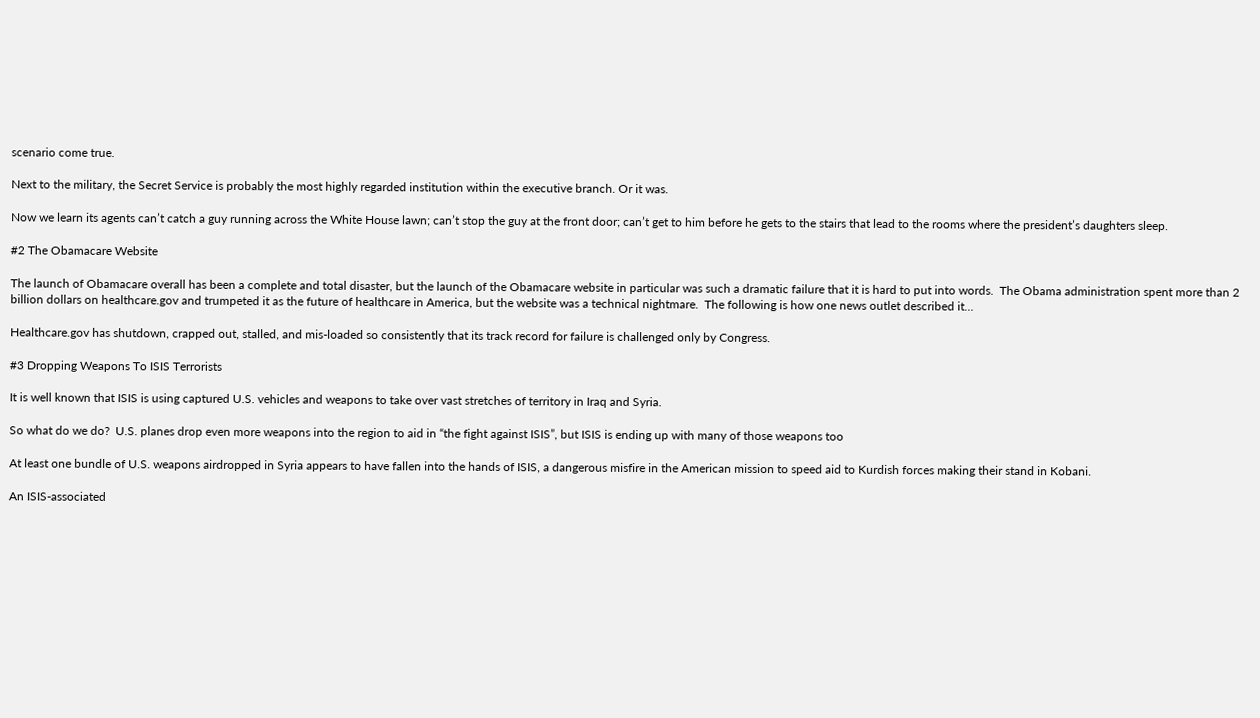scenario come true.

Next to the military, the Secret Service is probably the most highly regarded institution within the executive branch. Or it was.

Now we learn its agents can’t catch a guy running across the White House lawn; can’t stop the guy at the front door; can’t get to him before he gets to the stairs that lead to the rooms where the president’s daughters sleep.

#2 The Obamacare Website

The launch of Obamacare overall has been a complete and total disaster, but the launch of the Obamacare website in particular was such a dramatic failure that it is hard to put into words.  The Obama administration spent more than 2 billion dollars on healthcare.gov and trumpeted it as the future of healthcare in America, but the website was a technical nightmare.  The following is how one news outlet described it…

Healthcare.gov has shutdown, crapped out, stalled, and mis-loaded so consistently that its track record for failure is challenged only by Congress.

#3 Dropping Weapons To ISIS Terrorists

It is well known that ISIS is using captured U.S. vehicles and weapons to take over vast stretches of territory in Iraq and Syria.

So what do we do?  U.S. planes drop even more weapons into the region to aid in “the fight against ISIS”, but ISIS is ending up with many of those weapons too

At least one bundle of U.S. weapons airdropped in Syria appears to have fallen into the hands of ISIS, a dangerous misfire in the American mission to speed aid to Kurdish forces making their stand in Kobani.

An ISIS-associated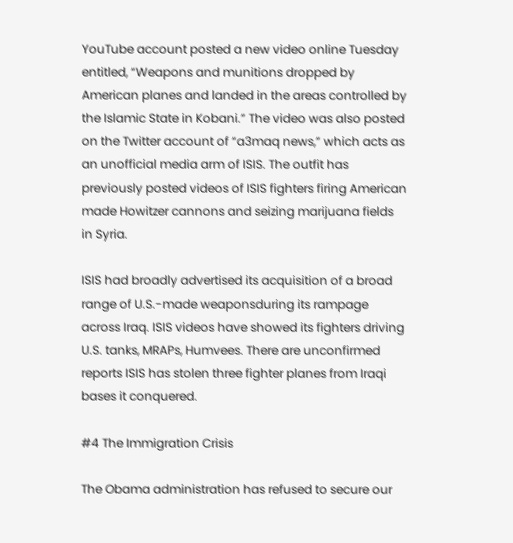YouTube account posted a new video online Tuesday entitled, “Weapons and munitions dropped by American planes and landed in the areas controlled by the Islamic State in Kobani.” The video was also posted on the Twitter account of “a3maq news,” which acts as an unofficial media arm of ISIS. The outfit has previously posted videos of ISIS fighters firing American made Howitzer cannons and seizing marijuana fields in Syria.

ISIS had broadly advertised its acquisition of a broad range of U.S.-made weaponsduring its rampage across Iraq. ISIS videos have showed its fighters driving U.S. tanks, MRAPs, Humvees. There are unconfirmed reports ISIS has stolen three fighter planes from Iraqi bases it conquered.

#4 The Immigration Crisis

The Obama administration has refused to secure our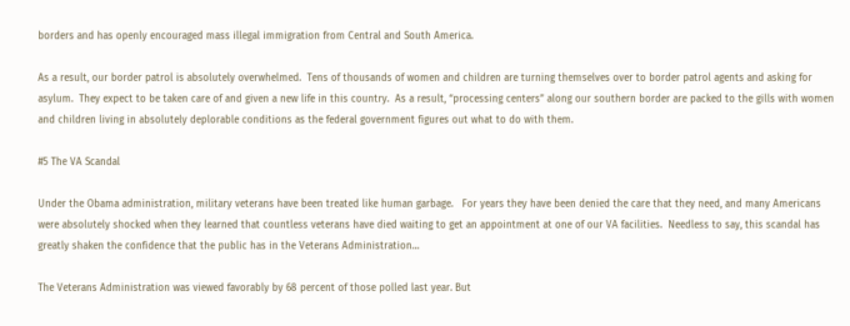borders and has openly encouraged mass illegal immigration from Central and South America.

As a result, our border patrol is absolutely overwhelmed.  Tens of thousands of women and children are turning themselves over to border patrol agents and asking for asylum.  They expect to be taken care of and given a new life in this country.  As a result, “processing centers” along our southern border are packed to the gills with women and children living in absolutely deplorable conditions as the federal government figures out what to do with them.

#5 The VA Scandal

Under the Obama administration, military veterans have been treated like human garbage.   For years they have been denied the care that they need, and many Americans were absolutely shocked when they learned that countless veterans have died waiting to get an appointment at one of our VA facilities.  Needless to say, this scandal has greatly shaken the confidence that the public has in the Veterans Administration…

The Veterans Administration was viewed favorably by 68 percent of those polled last year. But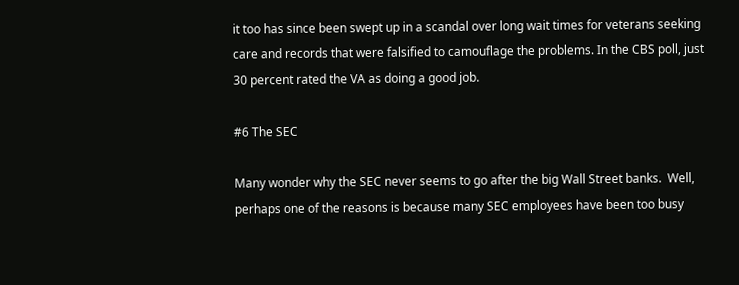it too has since been swept up in a scandal over long wait times for veterans seeking care and records that were falsified to camouflage the problems. In the CBS poll, just 30 percent rated the VA as doing a good job.

#6 The SEC

Many wonder why the SEC never seems to go after the big Wall Street banks.  Well, perhaps one of the reasons is because many SEC employees have been too busy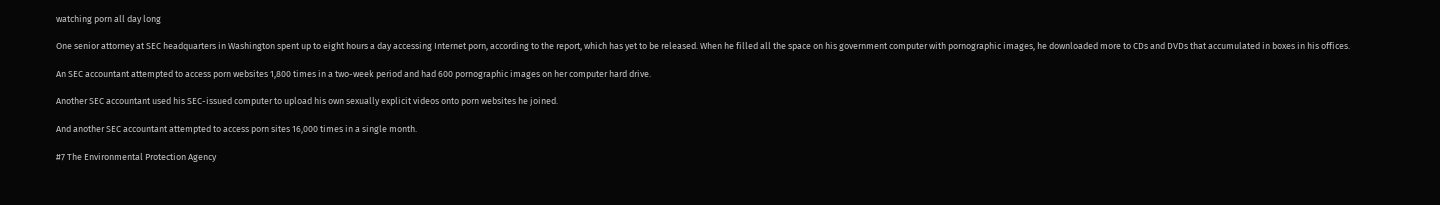watching porn all day long

One senior attorney at SEC headquarters in Washington spent up to eight hours a day accessing Internet porn, according to the report, which has yet to be released. When he filled all the space on his government computer with pornographic images, he downloaded more to CDs and DVDs that accumulated in boxes in his offices.

An SEC accountant attempted to access porn websites 1,800 times in a two-week period and had 600 pornographic images on her computer hard drive.

Another SEC accountant used his SEC-issued computer to upload his own sexually explicit videos onto porn websites he joined.

And another SEC accountant attempted to access porn sites 16,000 times in a single month.

#7 The Environmental Protection Agency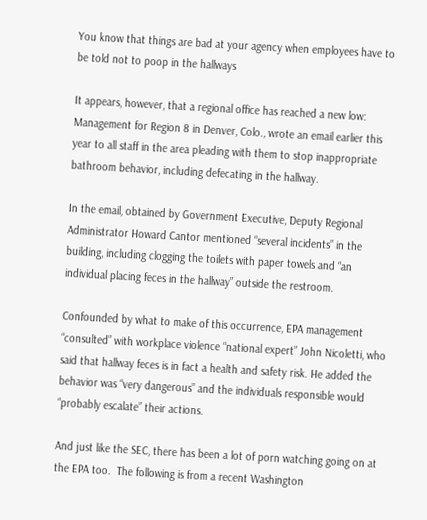You know that things are bad at your agency when employees have to be told not to poop in the hallways

It appears, however, that a regional office has reached a new low: Management for Region 8 in Denver, Colo., wrote an email earlier this year to all staff in the area pleading with them to stop inappropriate bathroom behavior, including defecating in the hallway.

In the email, obtained by Government Executive, Deputy Regional Administrator Howard Cantor mentioned “several incidents” in the building, including clogging the toilets with paper towels and “an individual placing feces in the hallway” outside the restroom.

Confounded by what to make of this occurrence, EPA management “consulted” with workplace violence “national expert” John Nicoletti, who said that hallway feces is in fact a health and safety risk. He added the behavior was “very dangerous” and the individuals responsible would “probably escalate” their actions.

And just like the SEC, there has been a lot of porn watching going on at the EPA too.  The following is from a recent Washington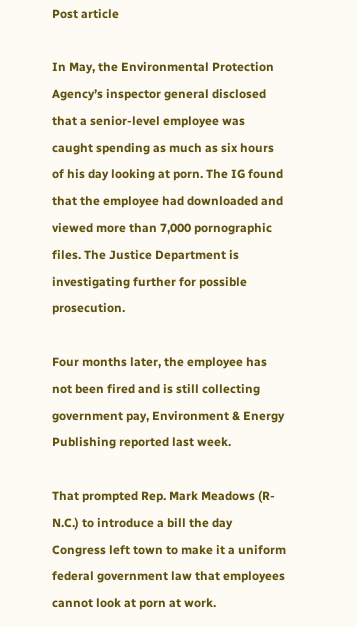Post article

In May, the Environmental Protection Agency’s inspector general disclosed that a senior-level employee was caught spending as much as six hours of his day looking at porn. The IG found that the employee had downloaded and viewed more than 7,000 pornographic files. The Justice Department is investigating further for possible prosecution.

Four months later, the employee has not been fired and is still collecting government pay, Environment & Energy Publishing reported last week.

That prompted Rep. Mark Meadows (R-N.C.) to introduce a bill the day Congress left town to make it a uniform federal government law that employees cannot look at porn at work.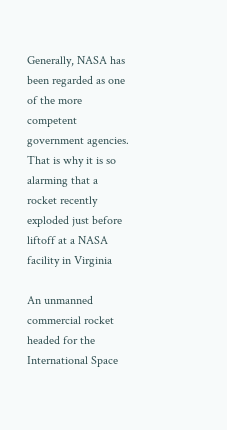Generally, NASA has been regarded as one of the more competent government agencies.  That is why it is so alarming that a rocket recently exploded just before liftoff at a NASA facility in Virginia

An unmanned commercial rocket headed for the International Space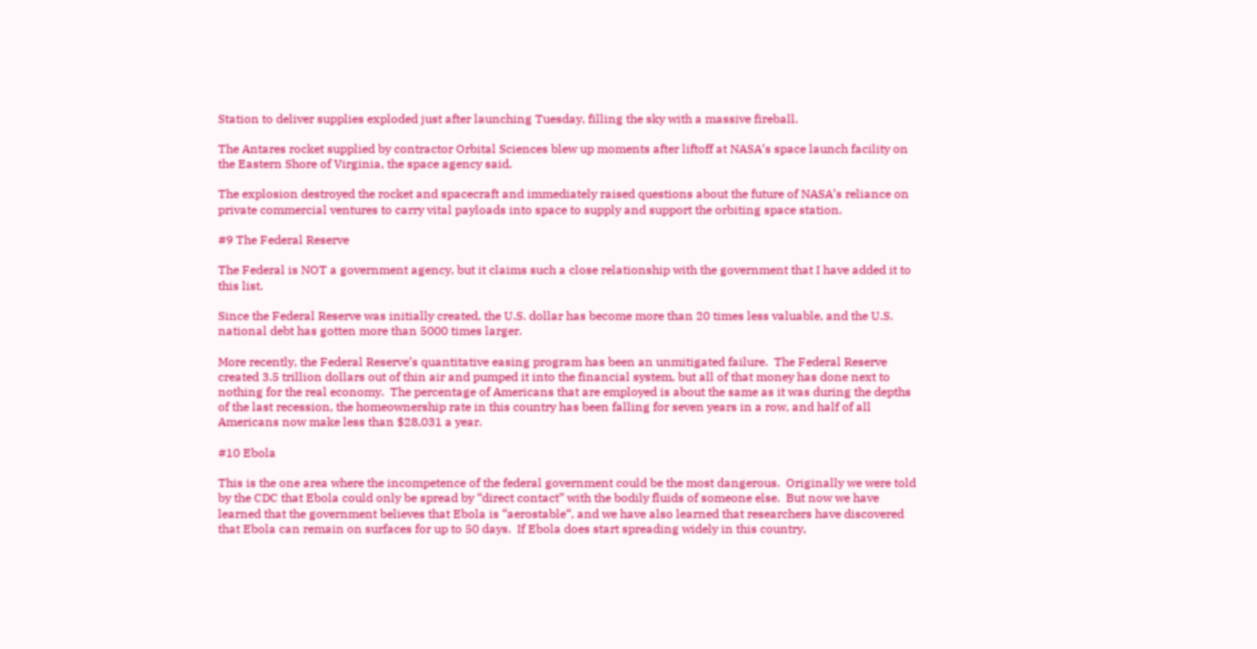Station to deliver supplies exploded just after launching Tuesday, filling the sky with a massive fireball.

The Antares rocket supplied by contractor Orbital Sciences blew up moments after liftoff at NASA’s space launch facility on the Eastern Shore of Virginia, the space agency said.

The explosion destroyed the rocket and spacecraft and immediately raised questions about the future of NASA’s reliance on private commercial ventures to carry vital payloads into space to supply and support the orbiting space station.

#9 The Federal Reserve

The Federal is NOT a government agency, but it claims such a close relationship with the government that I have added it to this list.

Since the Federal Reserve was initially created, the U.S. dollar has become more than 20 times less valuable, and the U.S. national debt has gotten more than 5000 times larger.

More recently, the Federal Reserve’s quantitative easing program has been an unmitigated failure.  The Federal Reserve created 3.5 trillion dollars out of thin air and pumped it into the financial system, but all of that money has done next to nothing for the real economy.  The percentage of Americans that are employed is about the same as it was during the depths of the last recession, the homeownership rate in this country has been falling for seven years in a row, and half of all Americans now make less than $28,031 a year.

#10 Ebola

This is the one area where the incompetence of the federal government could be the most dangerous.  Originally we were told by the CDC that Ebola could only be spread by “direct contact” with the bodily fluids of someone else.  But now we have learned that the government believes that Ebola is “aerostable“, and we have also learned that researchers have discovered that Ebola can remain on surfaces for up to 50 days.  If Ebola does start spreading widely in this country,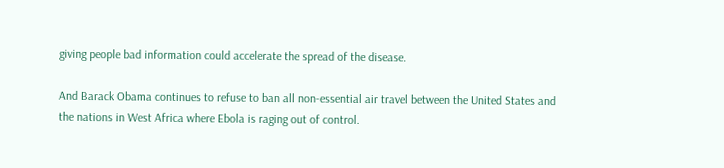giving people bad information could accelerate the spread of the disease.

And Barack Obama continues to refuse to ban all non-essential air travel between the United States and the nations in West Africa where Ebola is raging out of control.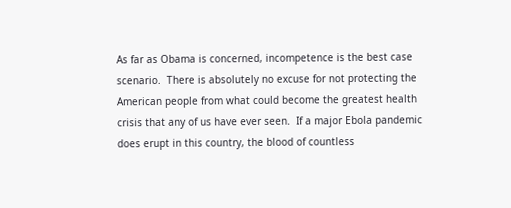As far as Obama is concerned, incompetence is the best case scenario.  There is absolutely no excuse for not protecting the American people from what could become the greatest health crisis that any of us have ever seen.  If a major Ebola pandemic does erupt in this country, the blood of countless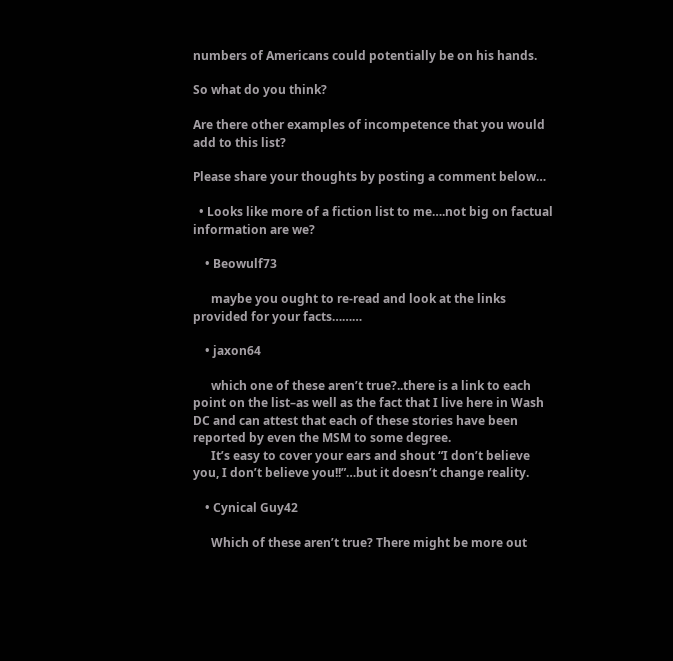numbers of Americans could potentially be on his hands.

So what do you think?

Are there other examples of incompetence that you would add to this list?

Please share your thoughts by posting a comment below…

  • Looks like more of a fiction list to me….not big on factual information are we?

    • Beowulf73

      maybe you ought to re-read and look at the links provided for your facts………

    • jaxon64

      which one of these aren’t true?..there is a link to each point on the list–as well as the fact that I live here in Wash DC and can attest that each of these stories have been reported by even the MSM to some degree.
      It’s easy to cover your ears and shout “I don’t believe you, I don’t believe you!!”…but it doesn’t change reality.

    • Cynical Guy42

      Which of these aren’t true? There might be more out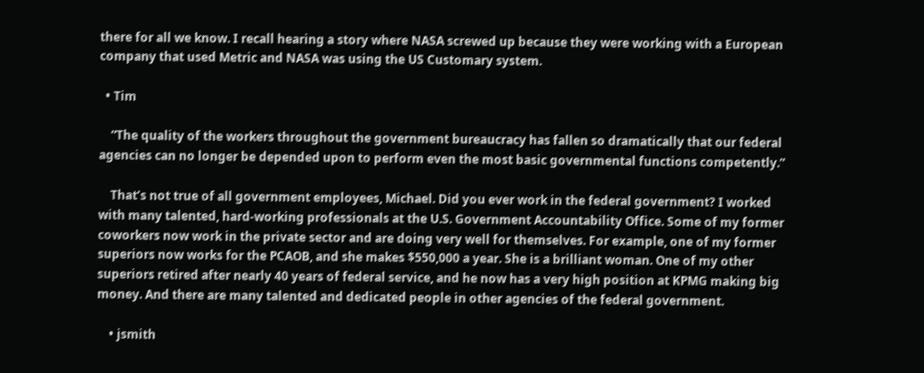there for all we know. I recall hearing a story where NASA screwed up because they were working with a European company that used Metric and NASA was using the US Customary system.

  • Tim

    “The quality of the workers throughout the government bureaucracy has fallen so dramatically that our federal agencies can no longer be depended upon to perform even the most basic governmental functions competently.”

    That’s not true of all government employees, Michael. Did you ever work in the federal government? I worked with many talented, hard-working professionals at the U.S. Government Accountability Office. Some of my former coworkers now work in the private sector and are doing very well for themselves. For example, one of my former superiors now works for the PCAOB, and she makes $550,000 a year. She is a brilliant woman. One of my other superiors retired after nearly 40 years of federal service, and he now has a very high position at KPMG making big money. And there are many talented and dedicated people in other agencies of the federal government.

    • jsmith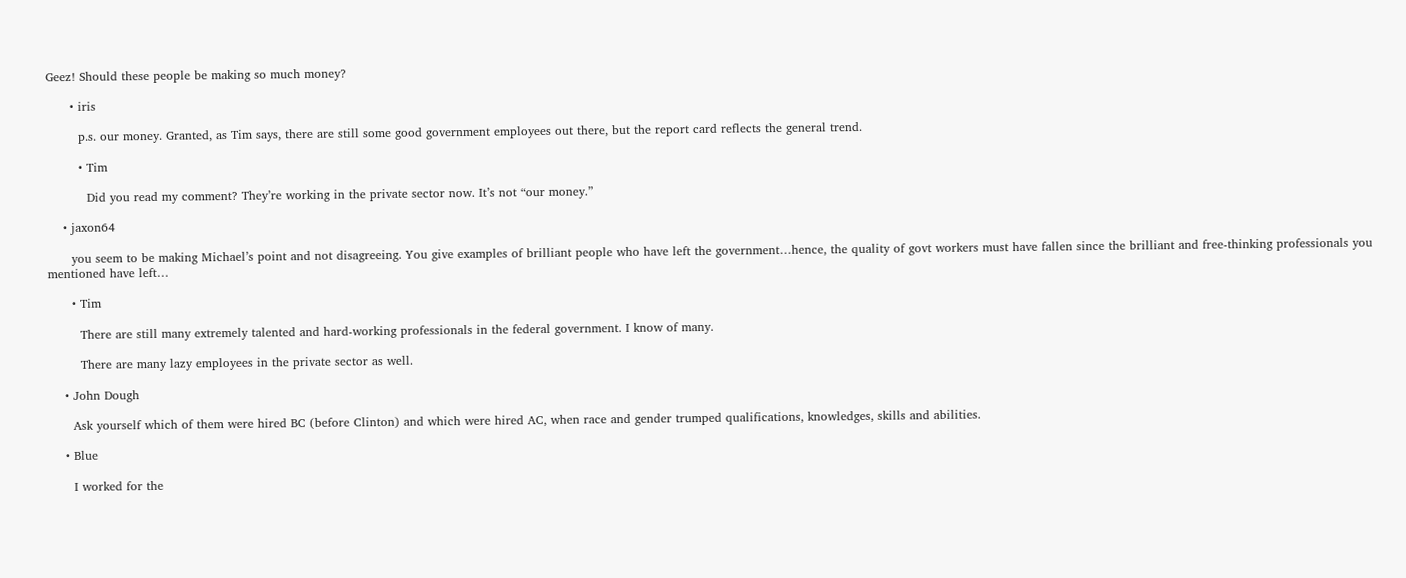Geez! Should these people be making so much money?

      • iris

        p.s. our money. Granted, as Tim says, there are still some good government employees out there, but the report card reflects the general trend.

        • Tim

          Did you read my comment? They’re working in the private sector now. It’s not “our money.”

    • jaxon64

      you seem to be making Michael’s point and not disagreeing. You give examples of brilliant people who have left the government…hence, the quality of govt workers must have fallen since the brilliant and free-thinking professionals you mentioned have left…

      • Tim

        There are still many extremely talented and hard-working professionals in the federal government. I know of many.

        There are many lazy employees in the private sector as well.

    • John Dough

      Ask yourself which of them were hired BC (before Clinton) and which were hired AC, when race and gender trumped qualifications, knowledges, skills and abilities.

    • Blue

      I worked for the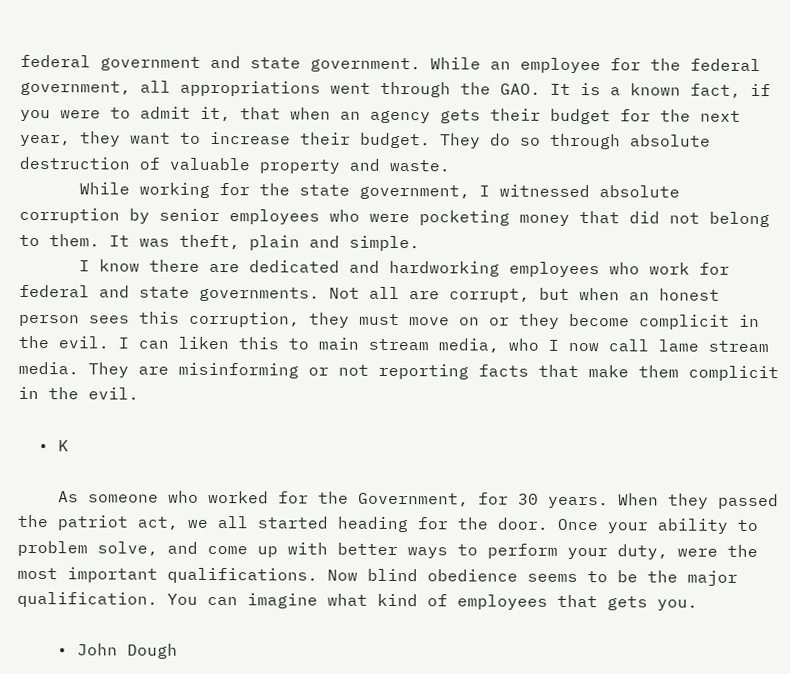federal government and state government. While an employee for the federal government, all appropriations went through the GAO. It is a known fact, if you were to admit it, that when an agency gets their budget for the next year, they want to increase their budget. They do so through absolute destruction of valuable property and waste.
      While working for the state government, I witnessed absolute corruption by senior employees who were pocketing money that did not belong to them. It was theft, plain and simple.
      I know there are dedicated and hardworking employees who work for federal and state governments. Not all are corrupt, but when an honest person sees this corruption, they must move on or they become complicit in the evil. I can liken this to main stream media, who I now call lame stream media. They are misinforming or not reporting facts that make them complicit in the evil.

  • K

    As someone who worked for the Government, for 30 years. When they passed the patriot act, we all started heading for the door. Once your ability to problem solve, and come up with better ways to perform your duty, were the most important qualifications. Now blind obedience seems to be the major qualification. You can imagine what kind of employees that gets you.

    • John Dough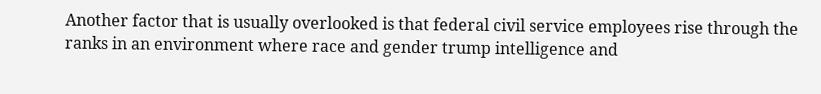Another factor that is usually overlooked is that federal civil service employees rise through the ranks in an environment where race and gender trump intelligence and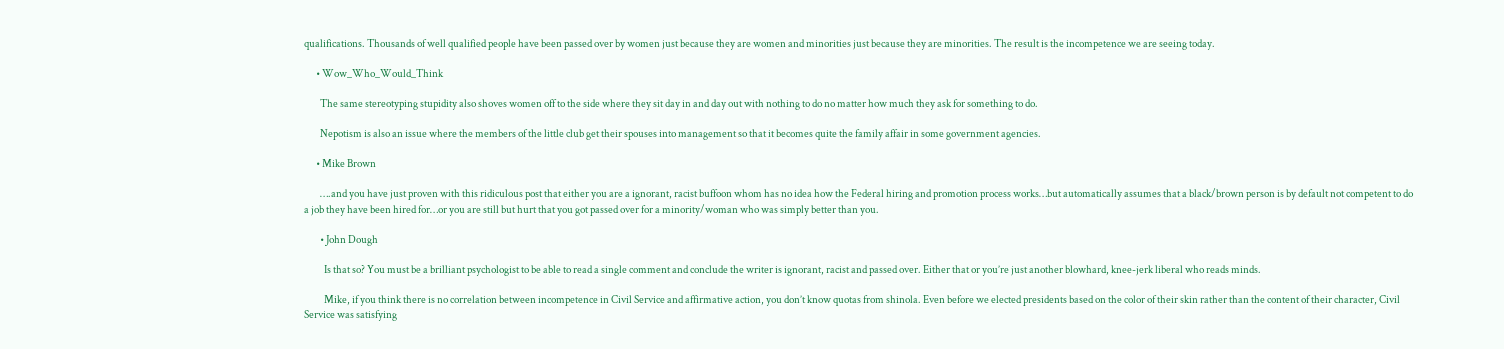qualifications. Thousands of well qualified people have been passed over by women just because they are women and minorities just because they are minorities. The result is the incompetence we are seeing today.

      • Wow_Who_Would_Think

        The same stereotyping stupidity also shoves women off to the side where they sit day in and day out with nothing to do no matter how much they ask for something to do.

        Nepotism is also an issue where the members of the little club get their spouses into management so that it becomes quite the family affair in some government agencies.

      • Mike Brown

        ….and you have just proven with this ridiculous post that either you are a ignorant, racist buffoon whom has no idea how the Federal hiring and promotion process works…but automatically assumes that a black/brown person is by default not competent to do a job they have been hired for…or you are still but hurt that you got passed over for a minority/woman who was simply better than you.

        • John Dough

          Is that so? You must be a brilliant psychologist to be able to read a single comment and conclude the writer is ignorant, racist and passed over. Either that or you’re just another blowhard, knee-jerk liberal who reads minds.

          Mike, if you think there is no correlation between incompetence in Civil Service and affirmative action, you don’t know quotas from shinola. Even before we elected presidents based on the color of their skin rather than the content of their character, Civil Service was satisfying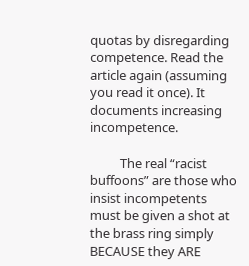quotas by disregarding competence. Read the article again (assuming you read it once). It documents increasing incompetence.

          The real “racist buffoons” are those who insist incompetents must be given a shot at the brass ring simply BECAUSE they ARE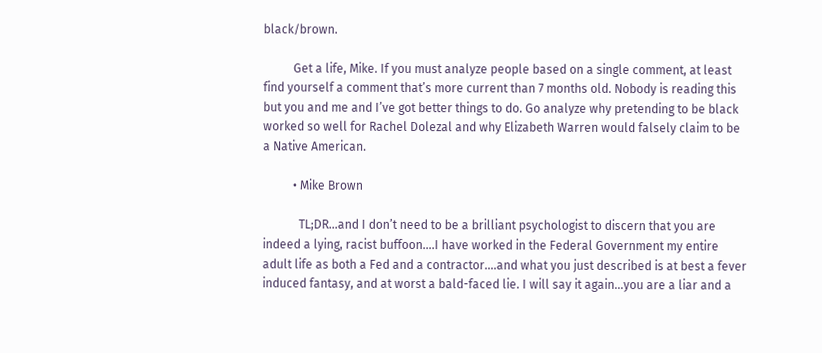black/brown.

          Get a life, Mike. If you must analyze people based on a single comment, at least find yourself a comment that’s more current than 7 months old. Nobody is reading this but you and me and I’ve got better things to do. Go analyze why pretending to be black worked so well for Rachel Dolezal and why Elizabeth Warren would falsely claim to be a Native American.

          • Mike Brown

            TL;DR…and I don’t need to be a brilliant psychologist to discern that you are indeed a lying, racist buffoon….I have worked in the Federal Government my entire adult life as both a Fed and a contractor….and what you just described is at best a fever induced fantasy, and at worst a bald-faced lie. I will say it again…you are a liar and a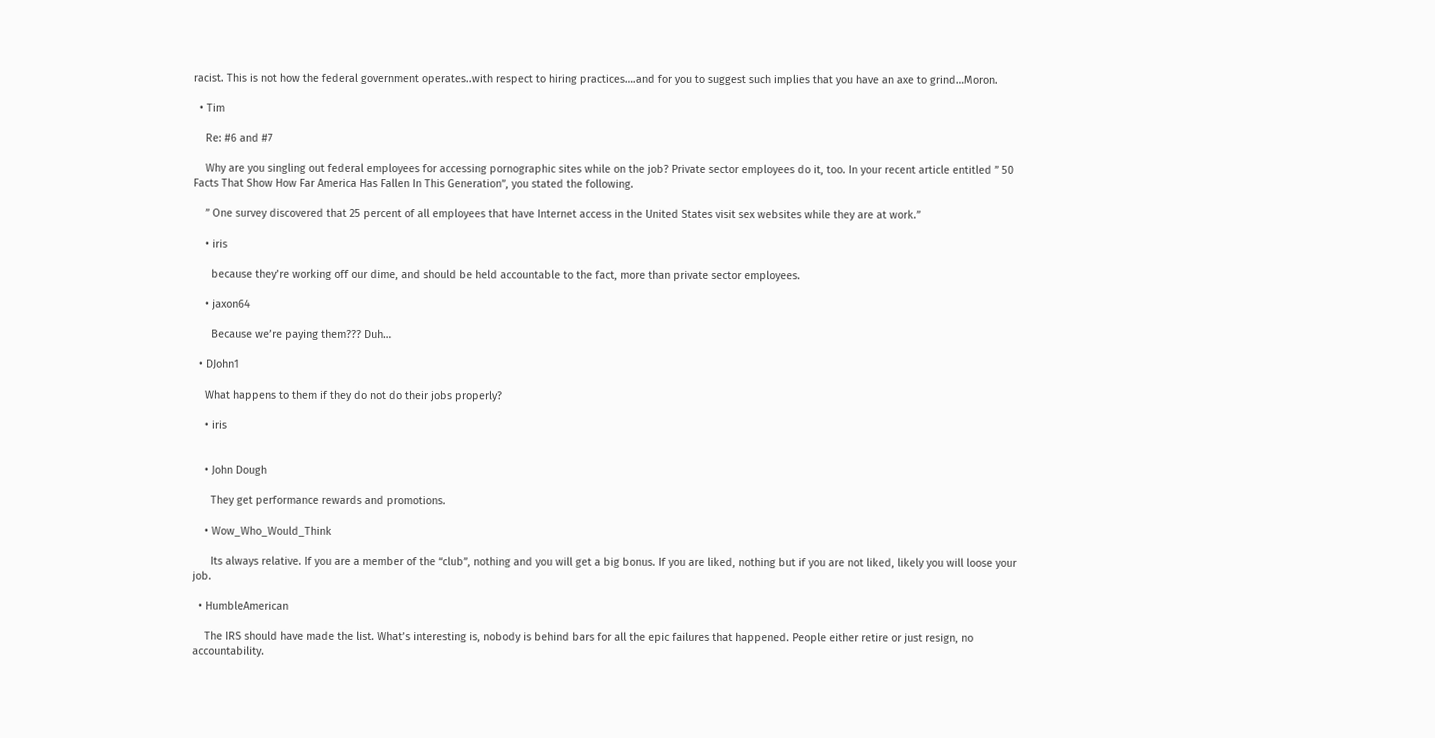racist. This is not how the federal government operates..with respect to hiring practices….and for you to suggest such implies that you have an axe to grind…Moron.

  • Tim

    Re: #6 and #7

    Why are you singling out federal employees for accessing pornographic sites while on the job? Private sector employees do it, too. In your recent article entitled ” 50 Facts That Show How Far America Has Fallen In This Generation”, you stated the following.

    ” One survey discovered that 25 percent of all employees that have Internet access in the United States visit sex websites while they are at work.”

    • iris

      because they’re working off our dime, and should be held accountable to the fact, more than private sector employees.

    • jaxon64

      Because we’re paying them??? Duh…

  • DJohn1

    What happens to them if they do not do their jobs properly?

    • iris


    • John Dough

      They get performance rewards and promotions.

    • Wow_Who_Would_Think

      Its always relative. If you are a member of the “club”, nothing and you will get a big bonus. If you are liked, nothing but if you are not liked, likely you will loose your job.

  • HumbleAmerican

    The IRS should have made the list. What’s interesting is, nobody is behind bars for all the epic failures that happened. People either retire or just resign, no accountability.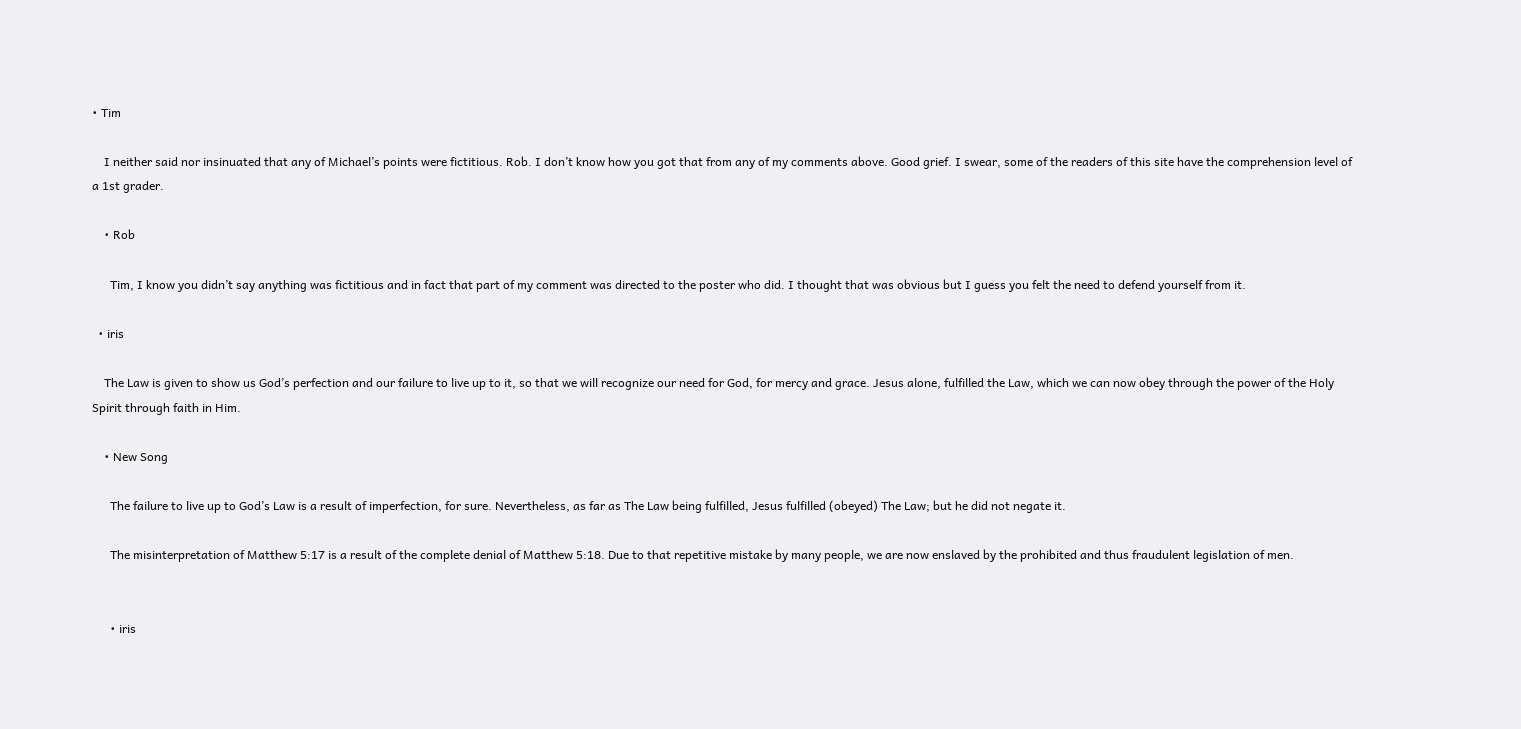• Tim

    I neither said nor insinuated that any of Michael’s points were fictitious. Rob. I don’t know how you got that from any of my comments above. Good grief. I swear, some of the readers of this site have the comprehension level of a 1st grader.

    • Rob

      Tim, I know you didn’t say anything was fictitious and in fact that part of my comment was directed to the poster who did. I thought that was obvious but I guess you felt the need to defend yourself from it.

  • iris

    The Law is given to show us God’s perfection and our failure to live up to it, so that we will recognize our need for God, for mercy and grace. Jesus alone, fulfilled the Law, which we can now obey through the power of the Holy Spirit through faith in Him.

    • New Song

      The failure to live up to God’s Law is a result of imperfection, for sure. Nevertheless, as far as The Law being fulfilled, Jesus fulfilled (obeyed) The Law; but he did not negate it.

      The misinterpretation of Matthew 5:17 is a result of the complete denial of Matthew 5:18. Due to that repetitive mistake by many people, we are now enslaved by the prohibited and thus fraudulent legislation of men.


      • iris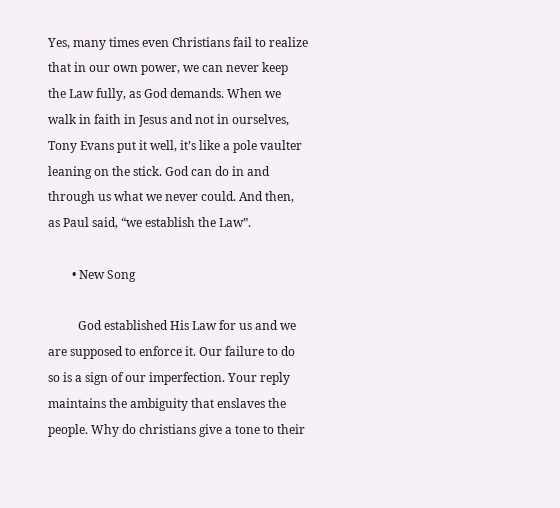Yes, many times even Christians fail to realize that in our own power, we can never keep the Law fully, as God demands. When we walk in faith in Jesus and not in ourselves, Tony Evans put it well, it’s like a pole vaulter leaning on the stick. God can do in and through us what we never could. And then, as Paul said, “we establish the Law”.

        • New Song

          God established His Law for us and we are supposed to enforce it. Our failure to do so is a sign of our imperfection. Your reply maintains the ambiguity that enslaves the people. Why do christians give a tone to their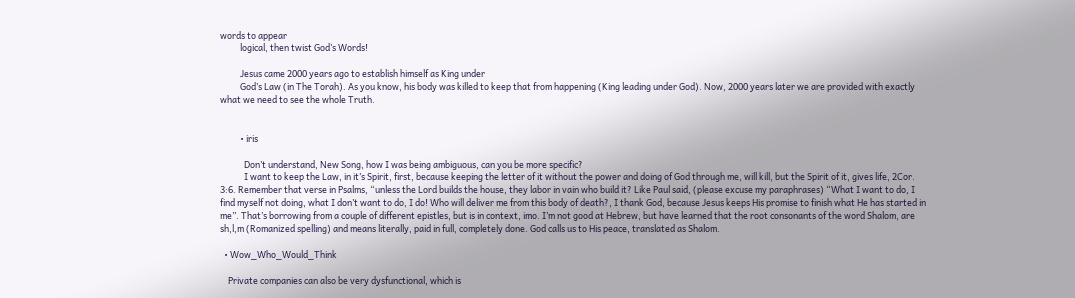words to appear
          logical, then twist God’s Words!

          Jesus came 2000 years ago to establish himself as King under
          God’s Law (in The Torah). As you know, his body was killed to keep that from happening (King leading under God). Now, 2000 years later we are provided with exactly what we need to see the whole Truth.


          • iris

            Don’t understand, New Song, how I was being ambiguous, can you be more specific?
            I want to keep the Law, in it’s Spirit, first, because keeping the letter of it without the power and doing of God through me, will kill, but the Spirit of it, gives life, 2Cor. 3:6. Remember that verse in Psalms, “unless the Lord builds the house, they labor in vain who build it? Like Paul said, (please excuse my paraphrases) “What I want to do, I find myself not doing, what I don’t want to do, I do! Who will deliver me from this body of death?, I thank God, because Jesus keeps His promise to finish what He has started in me”. That’s borrowing from a couple of different epistles, but is in context, imo. I’m not good at Hebrew, but have learned that the root consonants of the word Shalom, are sh,l,m (Romanized spelling) and means literally, paid in full, completely done. God calls us to His peace, translated as Shalom.

  • Wow_Who_Would_Think

    Private companies can also be very dysfunctional, which is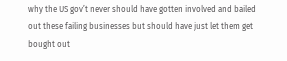why the US gov’t never should have gotten involved and bailed out these failing businesses but should have just let them get bought out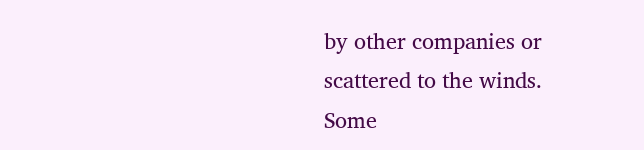by other companies or scattered to the winds. Some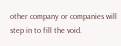other company or companies will step in to fill the void.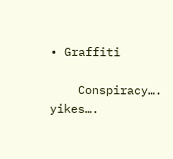• Graffiti

    Conspiracy…. yikes….